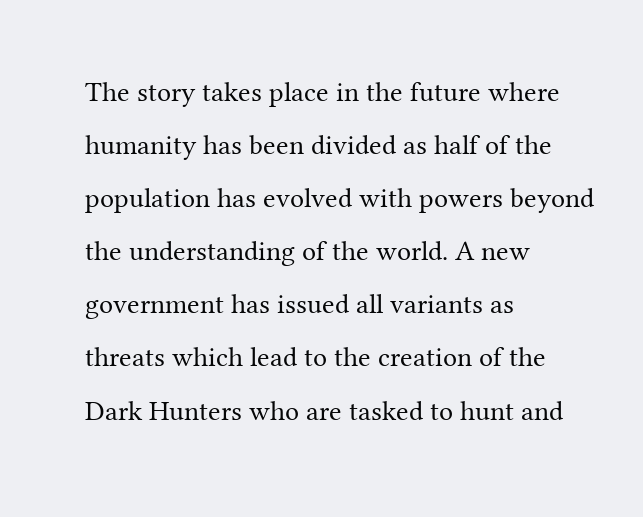The story takes place in the future where humanity has been divided as half of the population has evolved with powers beyond the understanding of the world. A new government has issued all variants as threats which lead to the creation of the Dark Hunters who are tasked to hunt and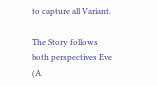to capture all Variant.

The Story follows both perspectives Eve (A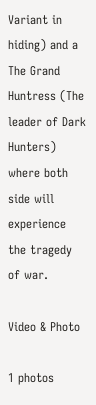Variant in hiding) and a The Grand Huntress (The leader of Dark Hunters) where both side will experience the tragedy of war.

Video & Photo

1 photos